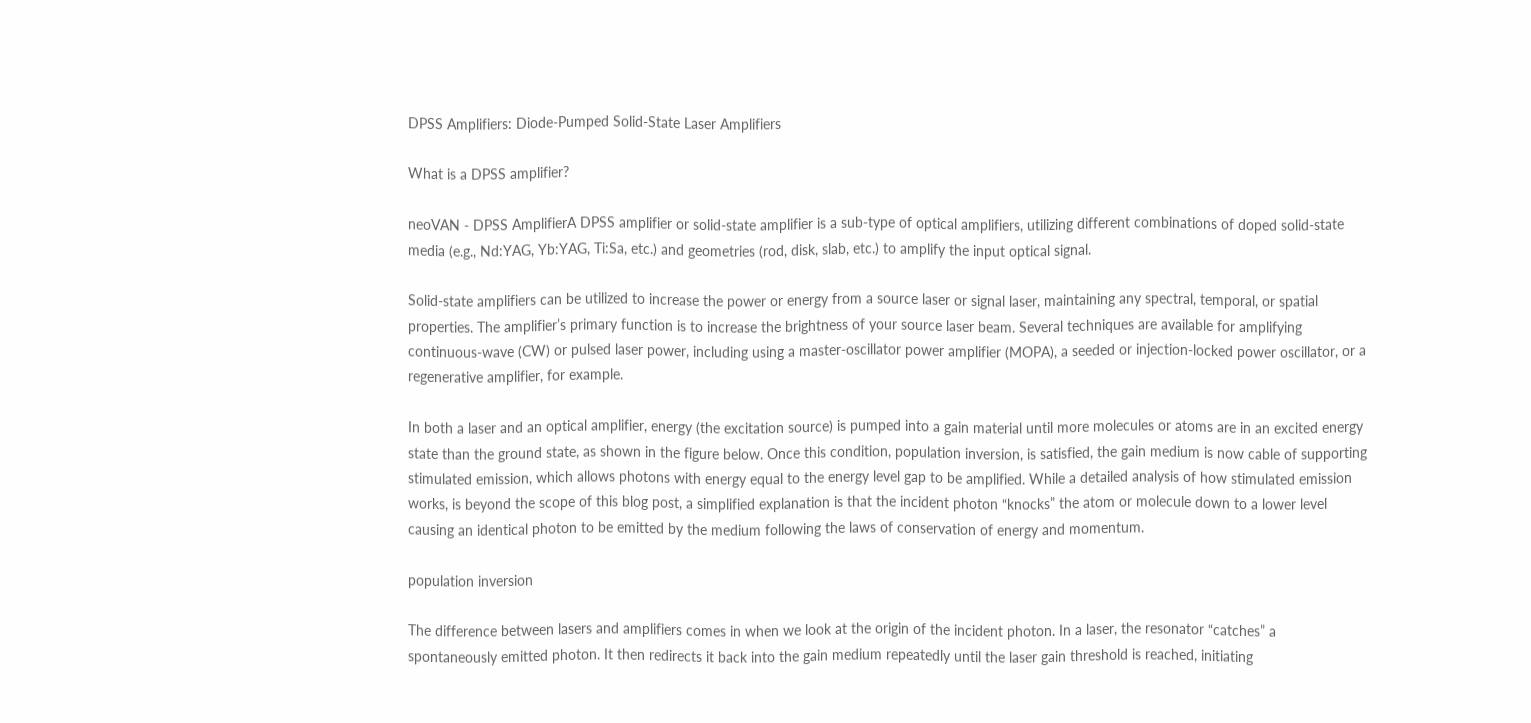DPSS Amplifiers: Diode-Pumped Solid-State Laser Amplifiers

What is a DPSS amplifier?

neoVAN - DPSS AmplifierA DPSS amplifier or solid-state amplifier is a sub-type of optical amplifiers, utilizing different combinations of doped solid-state media (e.g., Nd:YAG, Yb:YAG, Ti:Sa, etc.) and geometries (rod, disk, slab, etc.) to amplify the input optical signal.

Solid-state amplifiers can be utilized to increase the power or energy from a source laser or signal laser, maintaining any spectral, temporal, or spatial properties. The amplifier’s primary function is to increase the brightness of your source laser beam. Several techniques are available for amplifying continuous-wave (CW) or pulsed laser power, including using a master-oscillator power amplifier (MOPA), a seeded or injection-locked power oscillator, or a regenerative amplifier, for example.

In both a laser and an optical amplifier, energy (the excitation source) is pumped into a gain material until more molecules or atoms are in an excited energy state than the ground state, as shown in the figure below. Once this condition, population inversion, is satisfied, the gain medium is now cable of supporting stimulated emission, which allows photons with energy equal to the energy level gap to be amplified. While a detailed analysis of how stimulated emission works, is beyond the scope of this blog post, a simplified explanation is that the incident photon “knocks” the atom or molecule down to a lower level causing an identical photon to be emitted by the medium following the laws of conservation of energy and momentum.

population inversion

The difference between lasers and amplifiers comes in when we look at the origin of the incident photon. In a laser, the resonator “catches” a spontaneously emitted photon. It then redirects it back into the gain medium repeatedly until the laser gain threshold is reached, initiating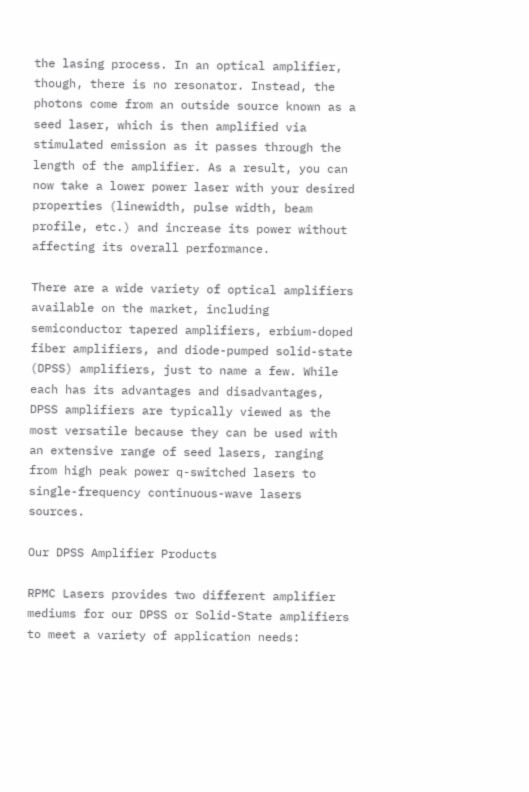the lasing process. In an optical amplifier, though, there is no resonator. Instead, the photons come from an outside source known as a seed laser, which is then amplified via stimulated emission as it passes through the length of the amplifier. As a result, you can now take a lower power laser with your desired properties (linewidth, pulse width, beam profile, etc.) and increase its power without affecting its overall performance.

There are a wide variety of optical amplifiers available on the market, including semiconductor tapered amplifiers, erbium-doped fiber amplifiers, and diode-pumped solid-state (DPSS) amplifiers, just to name a few. While each has its advantages and disadvantages, DPSS amplifiers are typically viewed as the most versatile because they can be used with an extensive range of seed lasers, ranging from high peak power q-switched lasers to single-frequency continuous-wave lasers sources.

Our DPSS Amplifier Products

RPMC Lasers provides two different amplifier mediums for our DPSS or Solid-State amplifiers to meet a variety of application needs: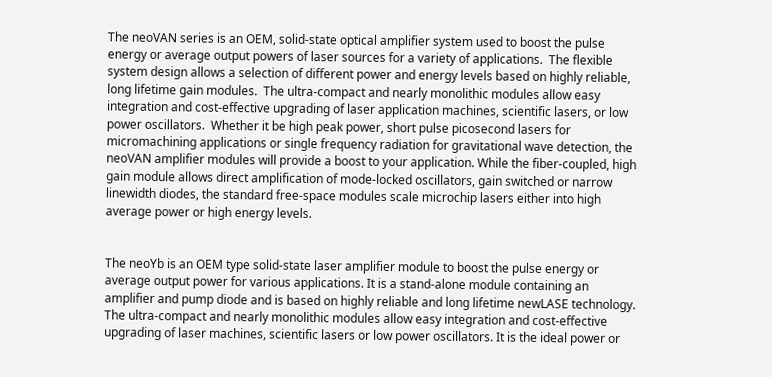The neoVAN series is an OEM, solid-state optical amplifier system used to boost the pulse energy or average output powers of laser sources for a variety of applications.  The flexible system design allows a selection of different power and energy levels based on highly reliable, long lifetime gain modules.  The ultra-compact and nearly monolithic modules allow easy integration and cost-effective upgrading of laser application machines, scientific lasers, or low power oscillators.  Whether it be high peak power, short pulse picosecond lasers for micromachining applications or single frequency radiation for gravitational wave detection, the neoVAN amplifier modules will provide a boost to your application. While the fiber-coupled, high gain module allows direct amplification of mode-locked oscillators, gain switched or narrow linewidth diodes, the standard free-space modules scale microchip lasers either into high average power or high energy levels.


The neoYb is an OEM type solid-state laser amplifier module to boost the pulse energy or average output power for various applications. It is a stand-alone module containing an amplifier and pump diode and is based on highly reliable and long lifetime newLASE technology. The ultra-compact and nearly monolithic modules allow easy integration and cost-effective upgrading of laser machines, scientific lasers or low power oscillators. It is the ideal power or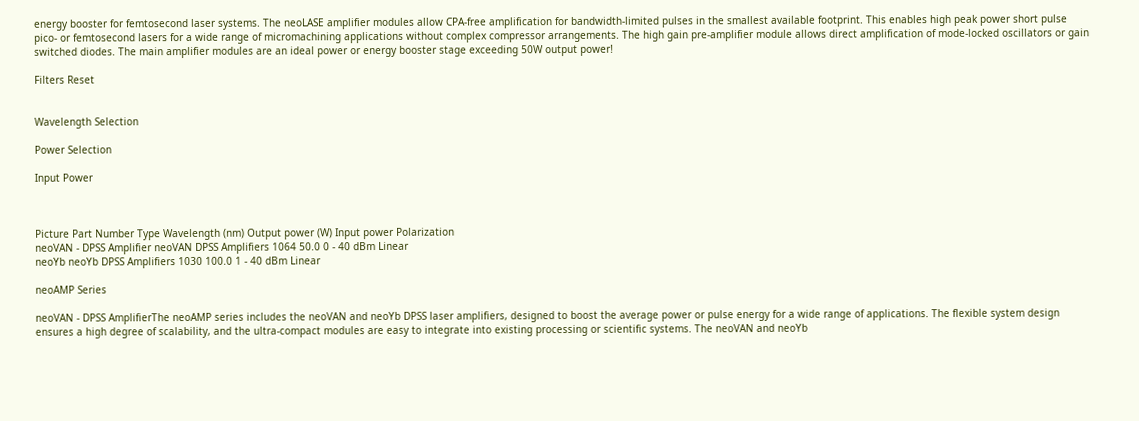energy booster for femtosecond laser systems. The neoLASE amplifier modules allow CPA-free amplification for bandwidth-limited pulses in the smallest available footprint. This enables high peak power short pulse pico- or femtosecond lasers for a wide range of micromachining applications without complex compressor arrangements. The high gain pre-amplifier module allows direct amplification of mode-locked oscillators or gain switched diodes. The main amplifier modules are an ideal power or energy booster stage exceeding 50W output power!

Filters Reset


Wavelength Selection

Power Selection

Input Power



Picture Part Number Type Wavelength (nm) Output power (W) Input power Polarization
neoVAN - DPSS Amplifier neoVAN DPSS Amplifiers 1064 50.0 0 - 40 dBm Linear
neoYb neoYb DPSS Amplifiers 1030 100.0 1 - 40 dBm Linear

neoAMP Series

neoVAN - DPSS AmplifierThe neoAMP series includes the neoVAN and neoYb DPSS laser amplifiers, designed to boost the average power or pulse energy for a wide range of applications. The flexible system design ensures a high degree of scalability, and the ultra-compact modules are easy to integrate into existing processing or scientific systems. The neoVAN and neoYb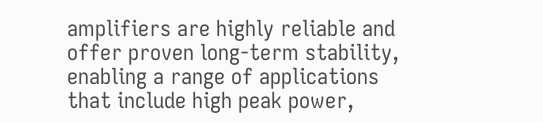amplifiers are highly reliable and offer proven long-term stability, enabling a range of applications that include high peak power,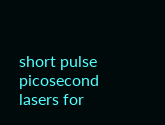short pulse picosecond lasers for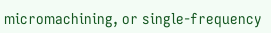micromachining, or single-frequency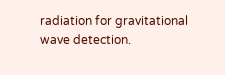radiation for gravitational wave detection.